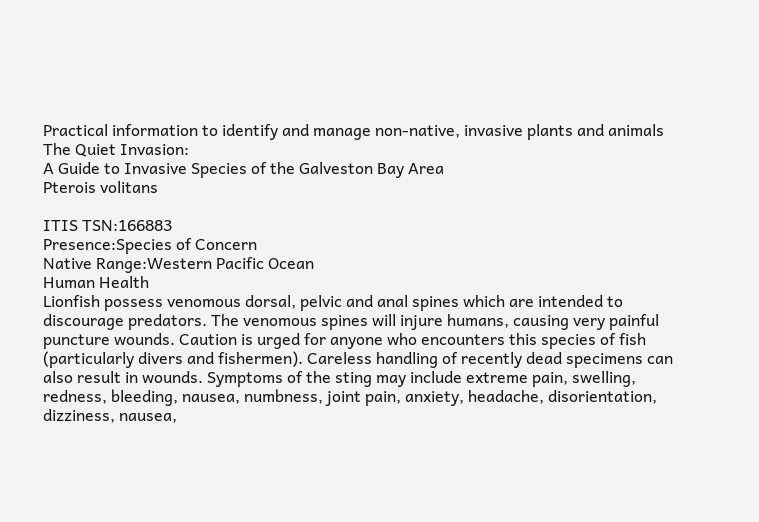Practical information to identify and manage non-native, invasive plants and animals
The Quiet Invasion:
A Guide to Invasive Species of the Galveston Bay Area
Pterois volitans

ITIS TSN:166883
Presence:Species of Concern
Native Range:Western Pacific Ocean
Human Health
Lionfish possess venomous dorsal, pelvic and anal spines which are intended to discourage predators. The venomous spines will injure humans, causing very painful puncture wounds. Caution is urged for anyone who encounters this species of fish (particularly divers and fishermen). Careless handling of recently dead specimens can also result in wounds. Symptoms of the sting may include extreme pain, swelling, redness, bleeding, nausea, numbness, joint pain, anxiety, headache, disorientation, dizziness, nausea,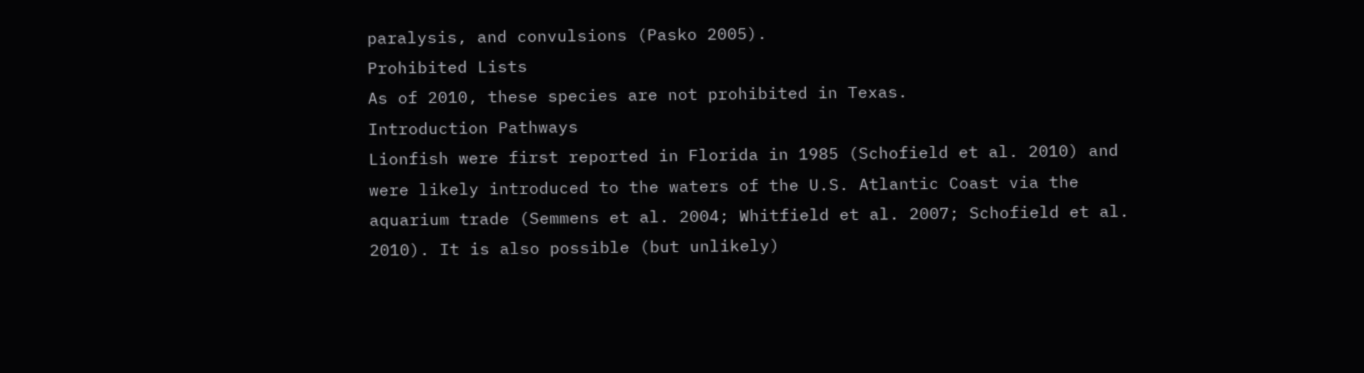paralysis, and convulsions (Pasko 2005).
Prohibited Lists
As of 2010, these species are not prohibited in Texas.
Introduction Pathways
Lionfish were first reported in Florida in 1985 (Schofield et al. 2010) and were likely introduced to the waters of the U.S. Atlantic Coast via the aquarium trade (Semmens et al. 2004; Whitfield et al. 2007; Schofield et al. 2010). It is also possible (but unlikely)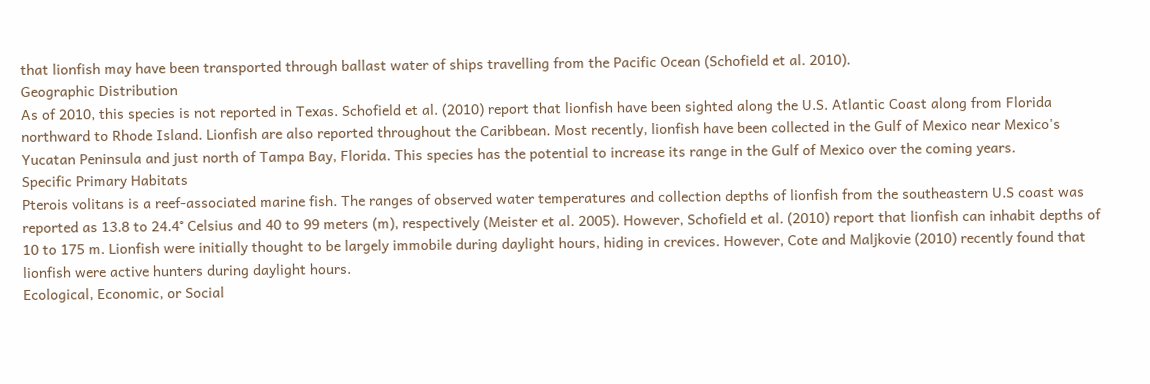that lionfish may have been transported through ballast water of ships travelling from the Pacific Ocean (Schofield et al. 2010).
Geographic Distribution
As of 2010, this species is not reported in Texas. Schofield et al. (2010) report that lionfish have been sighted along the U.S. Atlantic Coast along from Florida northward to Rhode Island. Lionfish are also reported throughout the Caribbean. Most recently, lionfish have been collected in the Gulf of Mexico near Mexico's Yucatan Peninsula and just north of Tampa Bay, Florida. This species has the potential to increase its range in the Gulf of Mexico over the coming years.
Specific Primary Habitats
Pterois volitans is a reef-associated marine fish. The ranges of observed water temperatures and collection depths of lionfish from the southeastern U.S coast was reported as 13.8 to 24.4° Celsius and 40 to 99 meters (m), respectively (Meister et al. 2005). However, Schofield et al. (2010) report that lionfish can inhabit depths of 10 to 175 m. Lionfish were initially thought to be largely immobile during daylight hours, hiding in crevices. However, Cote and Maljkovie (2010) recently found that lionfish were active hunters during daylight hours.
Ecological, Economic, or Social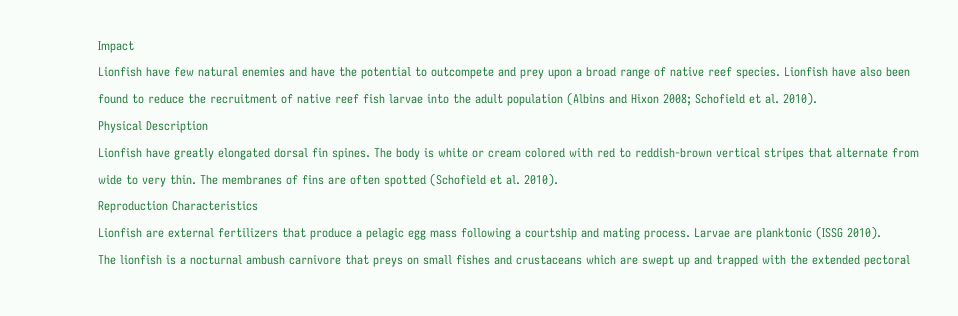Impact
Lionfish have few natural enemies and have the potential to outcompete and prey upon a broad range of native reef species. Lionfish have also been found to reduce the recruitment of native reef fish larvae into the adult population (Albins and Hixon 2008; Schofield et al. 2010).
Physical Description
Lionfish have greatly elongated dorsal fin spines. The body is white or cream colored with red to reddish-brown vertical stripes that alternate from wide to very thin. The membranes of fins are often spotted (Schofield et al. 2010).
Reproduction Characteristics
Lionfish are external fertilizers that produce a pelagic egg mass following a courtship and mating process. Larvae are planktonic (ISSG 2010).
The lionfish is a nocturnal ambush carnivore that preys on small fishes and crustaceans which are swept up and trapped with the extended pectoral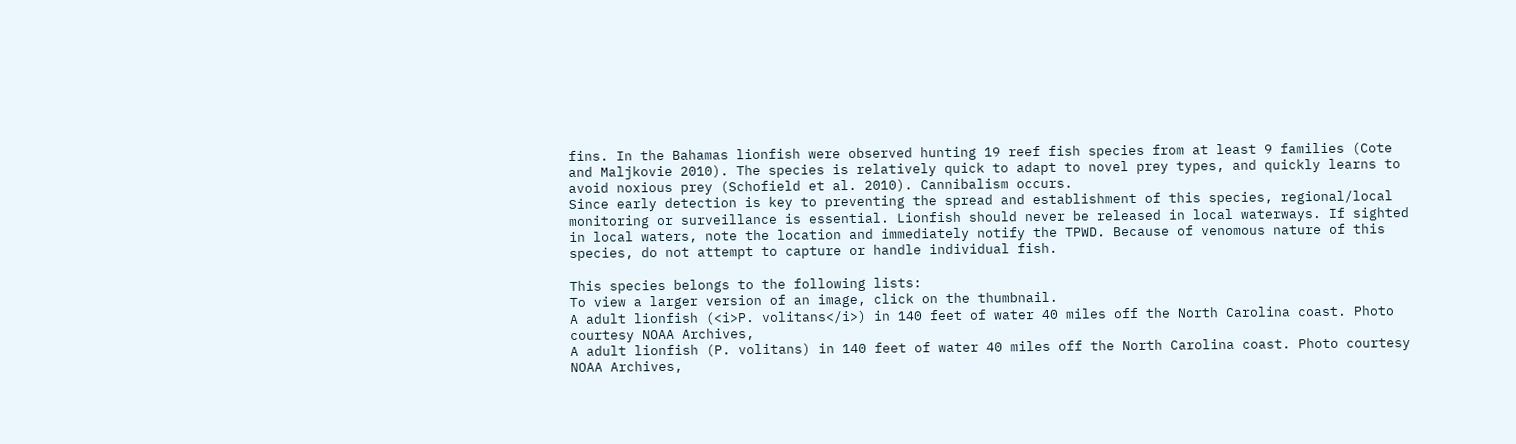fins. In the Bahamas lionfish were observed hunting 19 reef fish species from at least 9 families (Cote and Maljkovie 2010). The species is relatively quick to adapt to novel prey types, and quickly learns to avoid noxious prey (Schofield et al. 2010). Cannibalism occurs.
Since early detection is key to preventing the spread and establishment of this species, regional/local monitoring or surveillance is essential. Lionfish should never be released in local waterways. If sighted in local waters, note the location and immediately notify the TPWD. Because of venomous nature of this species, do not attempt to capture or handle individual fish.

This species belongs to the following lists:
To view a larger version of an image, click on the thumbnail.
A adult lionfish (<i>P. volitans</i>) in 140 feet of water 40 miles off the North Carolina coast. Photo courtesy NOAA Archives,
A adult lionfish (P. volitans) in 140 feet of water 40 miles off the North Carolina coast. Photo courtesy NOAA Archives,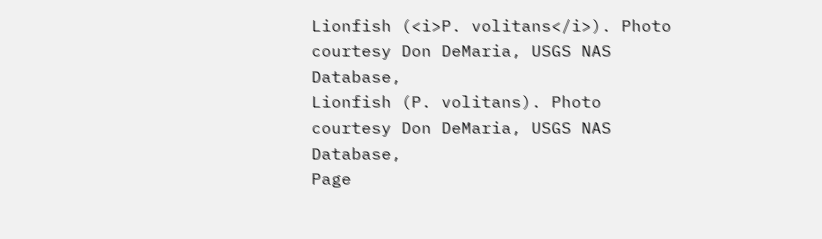Lionfish (<i>P. volitans</i>). Photo courtesy Don DeMaria, USGS NAS Database,
Lionfish (P. volitans). Photo courtesy Don DeMaria, USGS NAS Database,
Page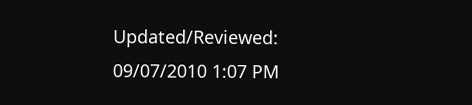Updated/Reviewed: 09/07/2010 1:07 PM